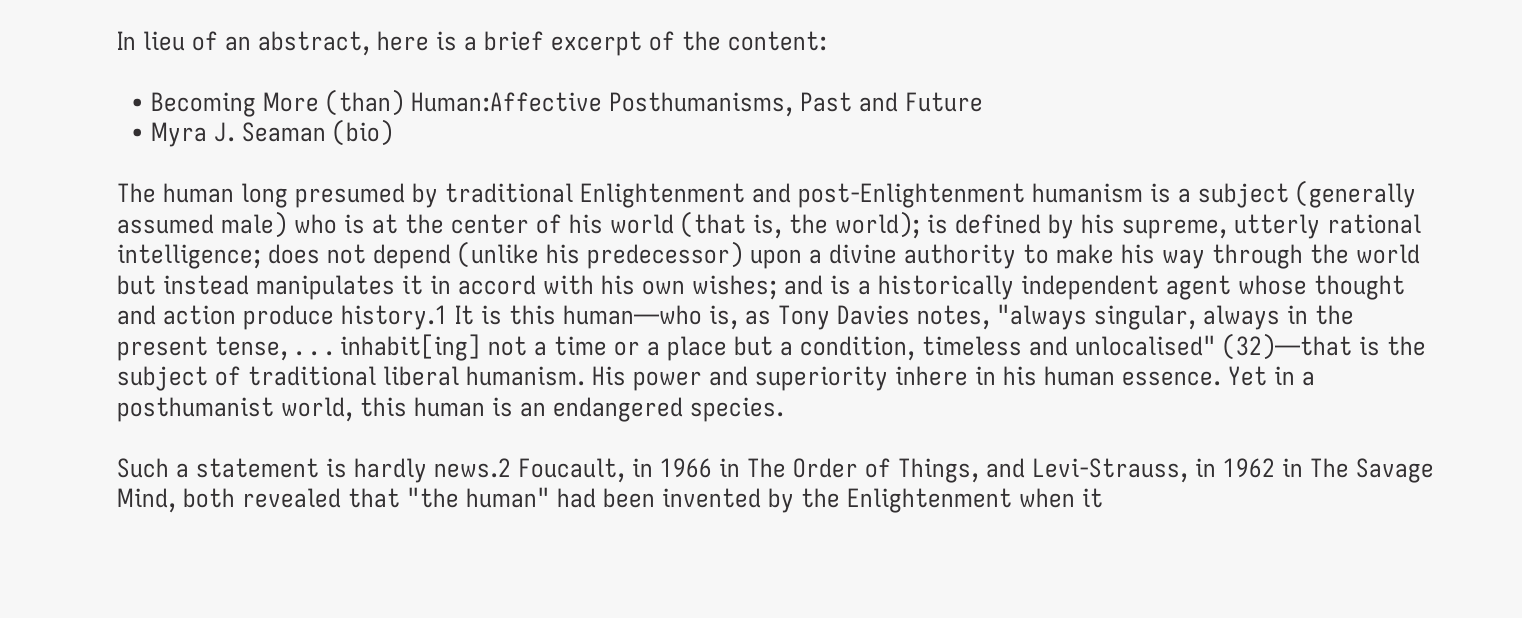In lieu of an abstract, here is a brief excerpt of the content:

  • Becoming More (than) Human:Affective Posthumanisms, Past and Future
  • Myra J. Seaman (bio)

The human long presumed by traditional Enlightenment and post-Enlightenment humanism is a subject (generally assumed male) who is at the center of his world (that is, the world); is defined by his supreme, utterly rational intelligence; does not depend (unlike his predecessor) upon a divine authority to make his way through the world but instead manipulates it in accord with his own wishes; and is a historically independent agent whose thought and action produce history.1 It is this human—who is, as Tony Davies notes, "always singular, always in the present tense, . . . inhabit[ing] not a time or a place but a condition, timeless and unlocalised" (32)—that is the subject of traditional liberal humanism. His power and superiority inhere in his human essence. Yet in a posthumanist world, this human is an endangered species.

Such a statement is hardly news.2 Foucault, in 1966 in The Order of Things, and Levi-Strauss, in 1962 in The Savage Mind, both revealed that "the human" had been invented by the Enlightenment when it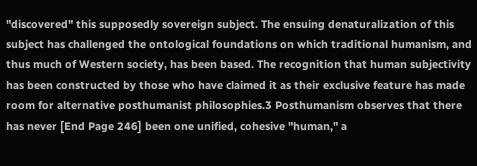"discovered" this supposedly sovereign subject. The ensuing denaturalization of this subject has challenged the ontological foundations on which traditional humanism, and thus much of Western society, has been based. The recognition that human subjectivity has been constructed by those who have claimed it as their exclusive feature has made room for alternative posthumanist philosophies.3 Posthumanism observes that there has never [End Page 246] been one unified, cohesive "human," a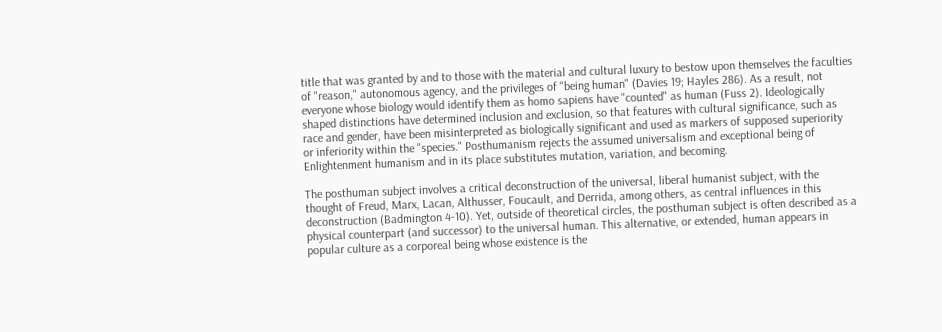title that was granted by and to those with the material and cultural luxury to bestow upon themselves the faculties of "reason," autonomous agency, and the privileges of "being human" (Davies 19; Hayles 286). As a result, not everyone whose biology would identify them as homo sapiens have "counted" as human (Fuss 2). Ideologically shaped distinctions have determined inclusion and exclusion, so that features with cultural significance, such as race and gender, have been misinterpreted as biologically significant and used as markers of supposed superiority or inferiority within the "species." Posthumanism rejects the assumed universalism and exceptional being of Enlightenment humanism and in its place substitutes mutation, variation, and becoming.

The posthuman subject involves a critical deconstruction of the universal, liberal humanist subject, with the thought of Freud, Marx, Lacan, Althusser, Foucault, and Derrida, among others, as central influences in this deconstruction (Badmington 4-10). Yet, outside of theoretical circles, the posthuman subject is often described as a physical counterpart (and successor) to the universal human. This alternative, or extended, human appears in popular culture as a corporeal being whose existence is the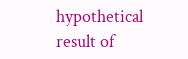hypothetical result of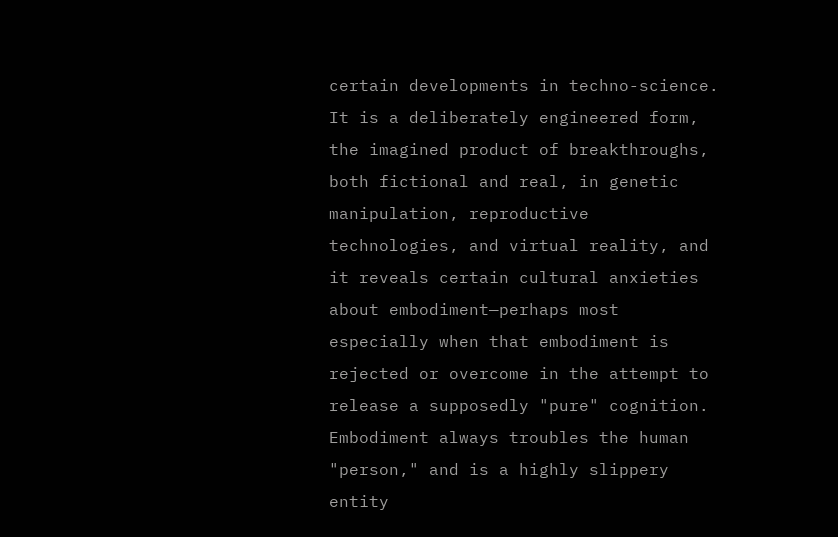certain developments in techno-science. It is a deliberately engineered form, the imagined product of breakthroughs, both fictional and real, in genetic manipulation, reproductive technologies, and virtual reality, and it reveals certain cultural anxieties about embodiment—perhaps most especially when that embodiment is rejected or overcome in the attempt to release a supposedly "pure" cognition. Embodiment always troubles the human "person," and is a highly slippery entity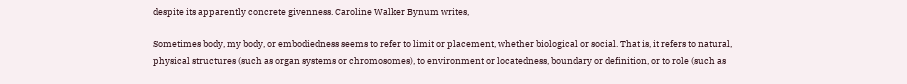despite its apparently concrete givenness. Caroline Walker Bynum writes,

Sometimes body, my body, or embodiedness seems to refer to limit or placement, whether biological or social. That is, it refers to natural, physical structures (such as organ systems or chromosomes), to environment or locatedness, boundary or definition, or to role (such as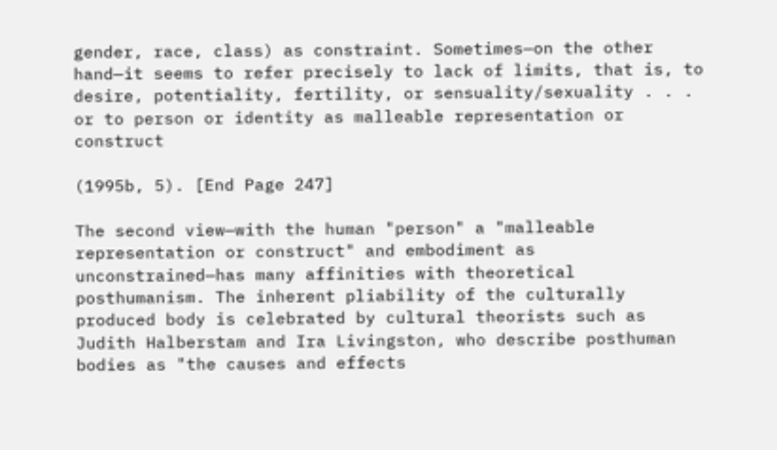gender, race, class) as constraint. Sometimes—on the other hand—it seems to refer precisely to lack of limits, that is, to desire, potentiality, fertility, or sensuality/sexuality . . . or to person or identity as malleable representation or construct

(1995b, 5). [End Page 247]

The second view—with the human "person" a "malleable representation or construct" and embodiment as unconstrained—has many affinities with theoretical posthumanism. The inherent pliability of the culturally produced body is celebrated by cultural theorists such as Judith Halberstam and Ira Livingston, who describe posthuman bodies as "the causes and effects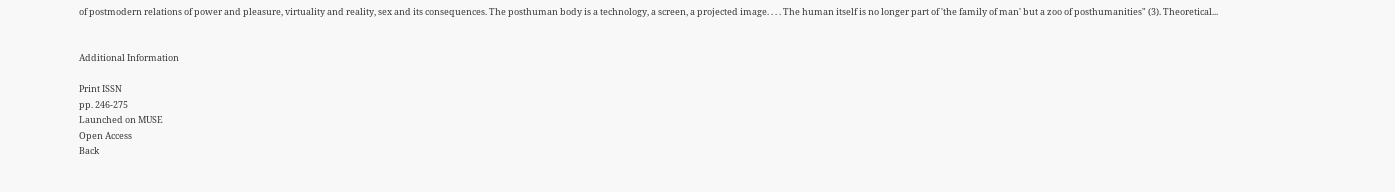of postmodern relations of power and pleasure, virtuality and reality, sex and its consequences. The posthuman body is a technology, a screen, a projected image. . . . The human itself is no longer part of 'the family of man' but a zoo of posthumanities" (3). Theoretical...


Additional Information

Print ISSN
pp. 246-275
Launched on MUSE
Open Access
Back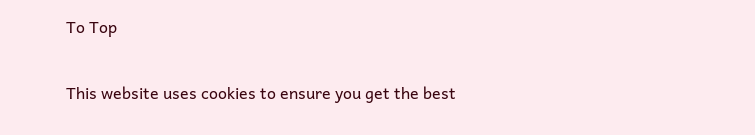To Top

This website uses cookies to ensure you get the best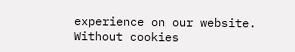experience on our website. Without cookies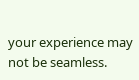your experience may not be seamless.